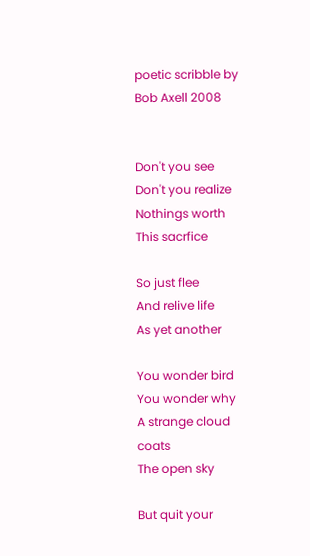poetic scribble by Bob Axell 2008


Don't you see
Don't you realize
Nothings worth
This sacrfice

So just flee
And relive life
As yet another

You wonder bird
You wonder why
A strange cloud coats
The open sky

But quit your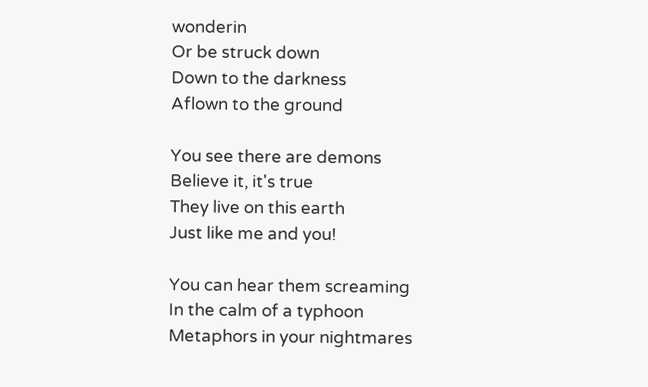wonderin
Or be struck down
Down to the darkness
Aflown to the ground

You see there are demons
Believe it, it's true
They live on this earth
Just like me and you!

You can hear them screaming
In the calm of a typhoon
Metaphors in your nightmares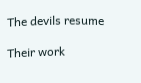The devils resume

Their work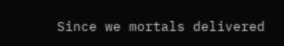Since we mortals delivered